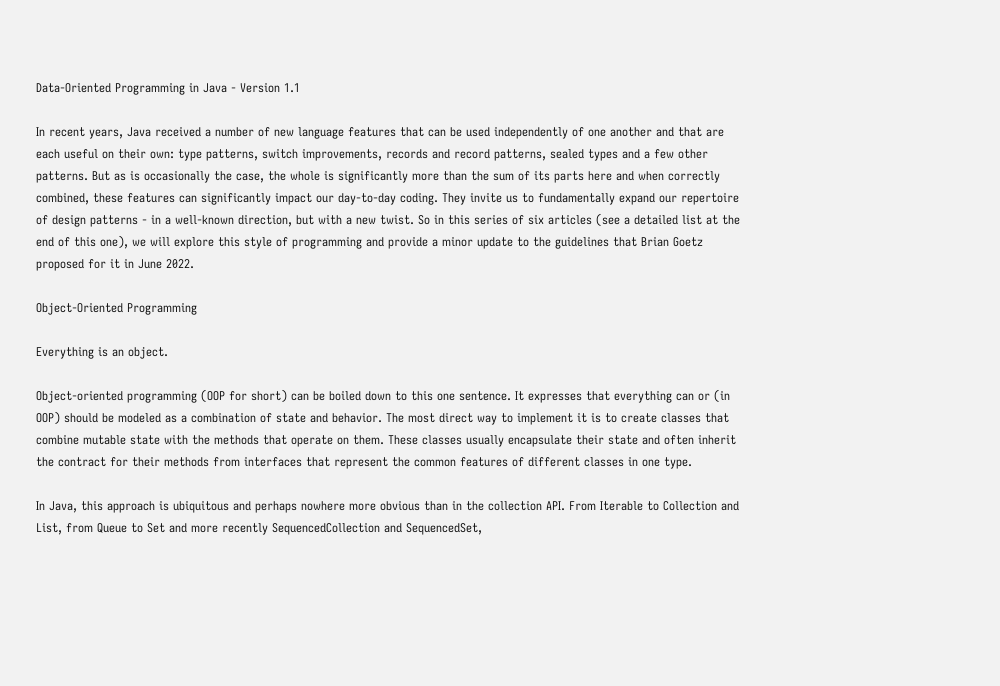Data-Oriented Programming in Java - Version 1.1

In recent years, Java received a number of new language features that can be used independently of one another and that are each useful on their own: type patterns, switch improvements, records and record patterns, sealed types and a few other patterns. But as is occasionally the case, the whole is significantly more than the sum of its parts here and when correctly combined, these features can significantly impact our day-to-day coding. They invite us to fundamentally expand our repertoire of design patterns - in a well-known direction, but with a new twist. So in this series of six articles (see a detailed list at the end of this one), we will explore this style of programming and provide a minor update to the guidelines that Brian Goetz proposed for it in June 2022.

Object-Oriented Programming

Everything is an object.

Object-oriented programming (OOP for short) can be boiled down to this one sentence. It expresses that everything can or (in OOP) should be modeled as a combination of state and behavior. The most direct way to implement it is to create classes that combine mutable state with the methods that operate on them. These classes usually encapsulate their state and often inherit the contract for their methods from interfaces that represent the common features of different classes in one type.

In Java, this approach is ubiquitous and perhaps nowhere more obvious than in the collection API. From Iterable to Collection and List, from Queue to Set and more recently SequencedCollection and SequencedSet,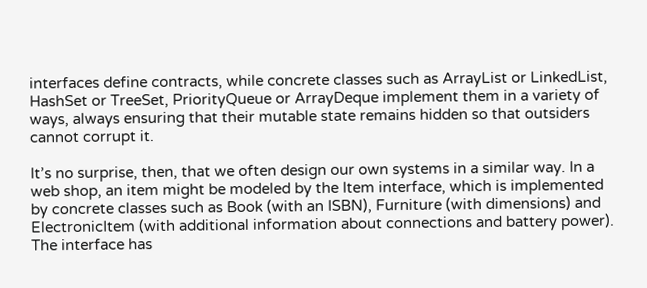interfaces define contracts, while concrete classes such as ArrayList or LinkedList, HashSet or TreeSet, PriorityQueue or ArrayDeque implement them in a variety of ways, always ensuring that their mutable state remains hidden so that outsiders cannot corrupt it.

It’s no surprise, then, that we often design our own systems in a similar way. In a web shop, an item might be modeled by the Item interface, which is implemented by concrete classes such as Book (with an ISBN), Furniture (with dimensions) and ElectronicItem (with additional information about connections and battery power). The interface has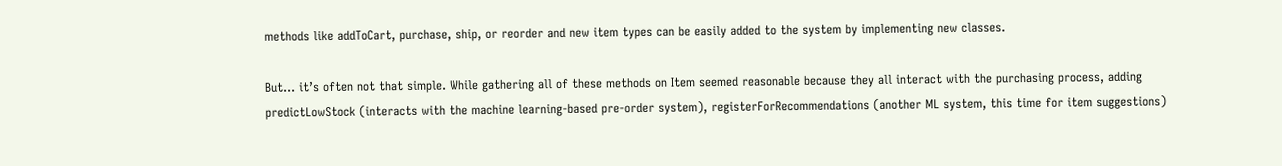methods like addToCart, purchase, ship, or reorder and new item types can be easily added to the system by implementing new classes.

But… it’s often not that simple. While gathering all of these methods on Item seemed reasonable because they all interact with the purchasing process, adding predictLowStock (interacts with the machine learning-based pre-order system), registerForRecommendations (another ML system, this time for item suggestions)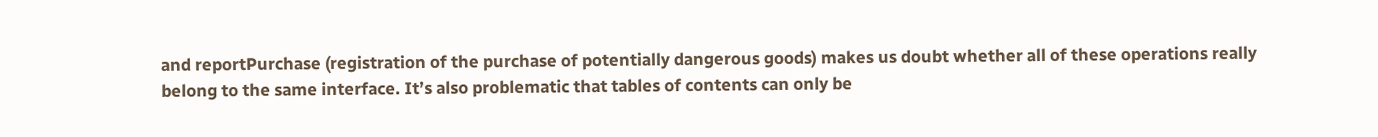and reportPurchase (registration of the purchase of potentially dangerous goods) makes us doubt whether all of these operations really belong to the same interface. It’s also problematic that tables of contents can only be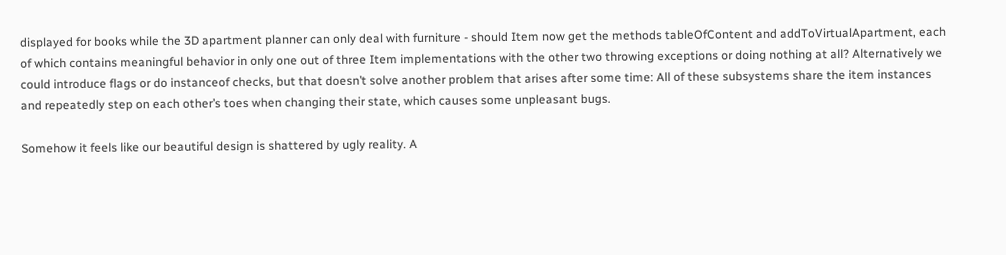displayed for books while the 3D apartment planner can only deal with furniture - should Item now get the methods tableOfContent and addToVirtualApartment, each of which contains meaningful behavior in only one out of three Item implementations with the other two throwing exceptions or doing nothing at all? Alternatively we could introduce flags or do instanceof checks, but that doesn’t solve another problem that arises after some time: All of these subsystems share the item instances and repeatedly step on each other’s toes when changing their state, which causes some unpleasant bugs.

Somehow it feels like our beautiful design is shattered by ugly reality. A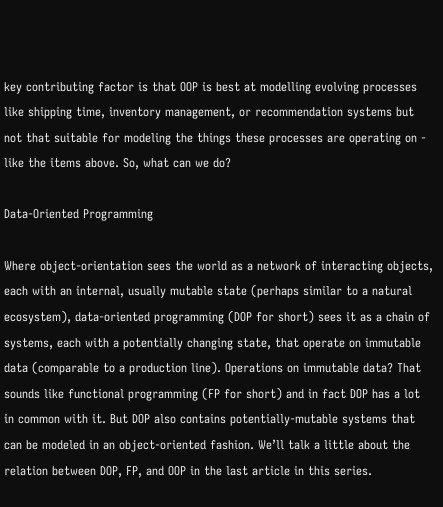key contributing factor is that OOP is best at modelling evolving processes like shipping time, inventory management, or recommendation systems but not that suitable for modeling the things these processes are operating on - like the items above. So, what can we do?

Data-Oriented Programming

Where object-orientation sees the world as a network of interacting objects, each with an internal, usually mutable state (perhaps similar to a natural ecosystem), data-oriented programming (DOP for short) sees it as a chain of systems, each with a potentially changing state, that operate on immutable data (comparable to a production line). Operations on immutable data? That sounds like functional programming (FP for short) and in fact DOP has a lot in common with it. But DOP also contains potentially-mutable systems that can be modeled in an object-oriented fashion. We’ll talk a little about the relation between DOP, FP, and OOP in the last article in this series.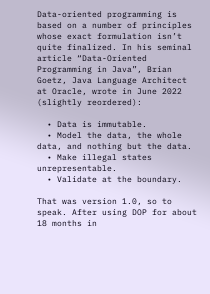Data-oriented programming is based on a number of principles whose exact formulation isn’t quite finalized. In his seminal article “Data-Oriented Programming in Java”, Brian Goetz, Java Language Architect at Oracle, wrote in June 2022 (slightly reordered):

  • Data is immutable.
  • Model the data, the whole data, and nothing but the data.
  • Make illegal states unrepresentable.
  • Validate at the boundary.

That was version 1.0, so to speak. After using DOP for about 18 months in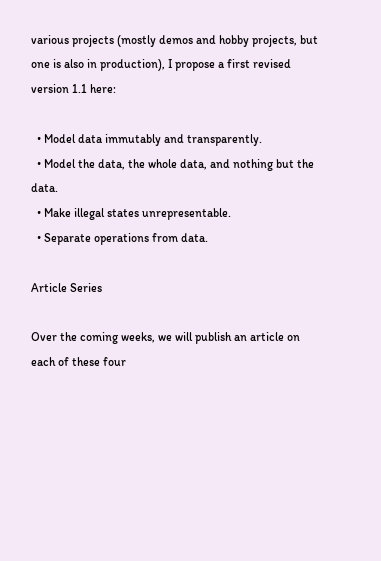various projects (mostly demos and hobby projects, but one is also in production), I propose a first revised version 1.1 here:

  • Model data immutably and transparently.
  • Model the data, the whole data, and nothing but the data.
  • Make illegal states unrepresentable.
  • Separate operations from data.

Article Series

Over the coming weeks, we will publish an article on each of these four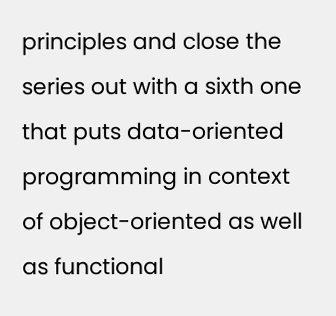principles and close the series out with a sixth one that puts data-oriented programming in context of object-oriented as well as functional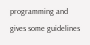programming and gives some guidelines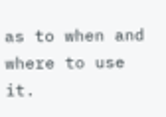as to when and where to use it.